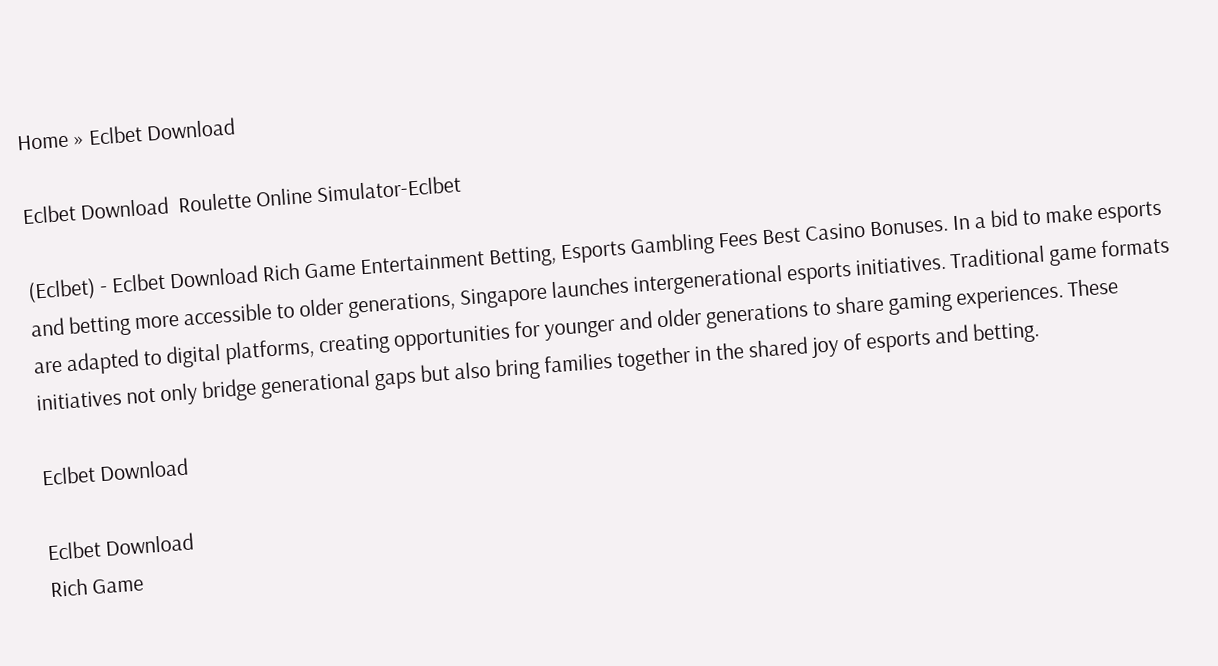Home » Eclbet Download

Eclbet Download  Roulette Online Simulator-Eclbet

(Eclbet) - Eclbet Download Rich Game Entertainment Betting, Esports Gambling Fees Best Casino Bonuses. In a bid to make esports and betting more accessible to older generations, Singapore launches intergenerational esports initiatives. Traditional game formats are adapted to digital platforms, creating opportunities for younger and older generations to share gaming experiences. These initiatives not only bridge generational gaps but also bring families together in the shared joy of esports and betting.

Eclbet Download

Eclbet Download
Rich Game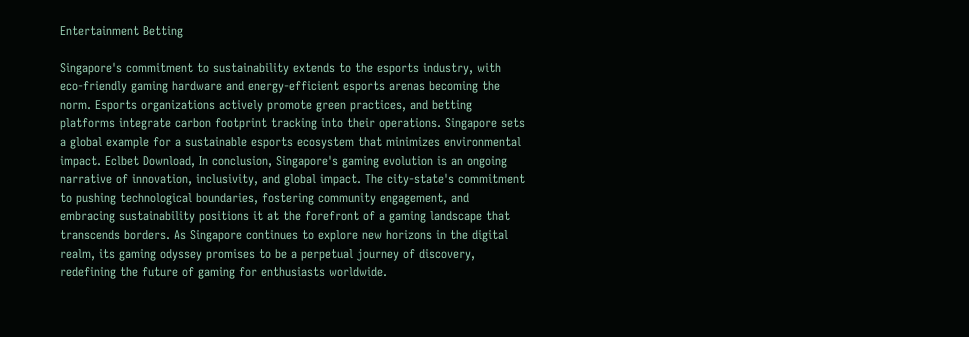Entertainment Betting

Singapore's commitment to sustainability extends to the esports industry, with eco-friendly gaming hardware and energy-efficient esports arenas becoming the norm. Esports organizations actively promote green practices, and betting platforms integrate carbon footprint tracking into their operations. Singapore sets a global example for a sustainable esports ecosystem that minimizes environmental impact. Eclbet Download, In conclusion, Singapore's gaming evolution is an ongoing narrative of innovation, inclusivity, and global impact. The city-state's commitment to pushing technological boundaries, fostering community engagement, and embracing sustainability positions it at the forefront of a gaming landscape that transcends borders. As Singapore continues to explore new horizons in the digital realm, its gaming odyssey promises to be a perpetual journey of discovery, redefining the future of gaming for enthusiasts worldwide.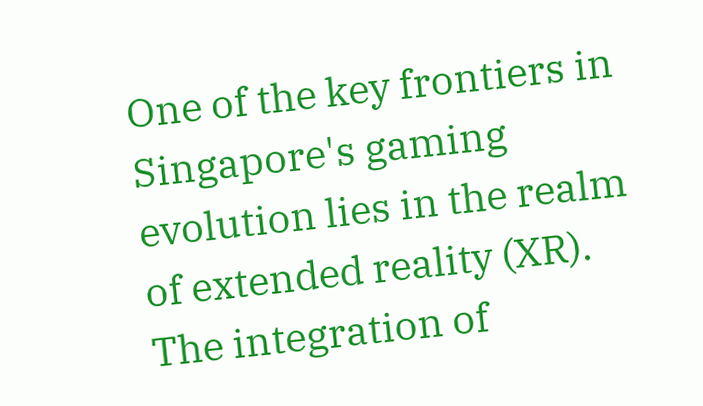One of the key frontiers in Singapore's gaming evolution lies in the realm of extended reality (XR). The integration of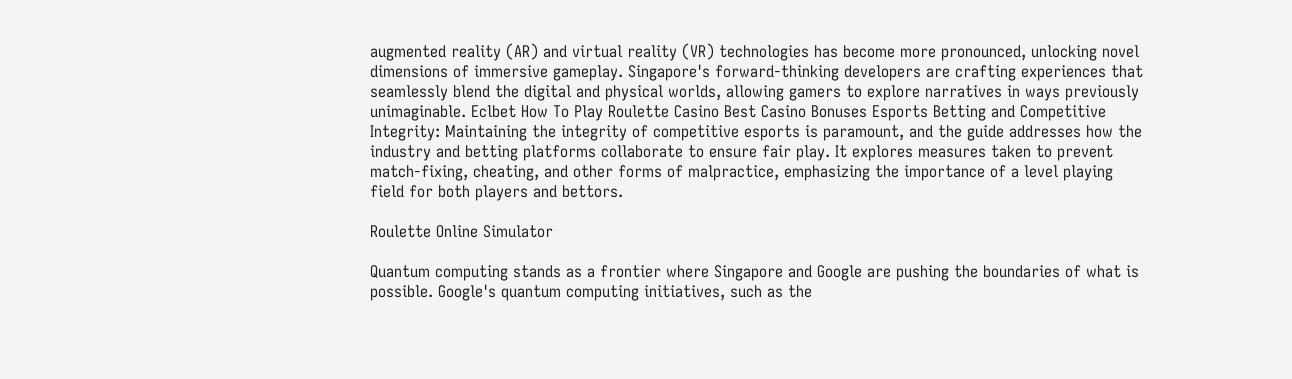augmented reality (AR) and virtual reality (VR) technologies has become more pronounced, unlocking novel dimensions of immersive gameplay. Singapore's forward-thinking developers are crafting experiences that seamlessly blend the digital and physical worlds, allowing gamers to explore narratives in ways previously unimaginable. Eclbet How To Play Roulette Casino Best Casino Bonuses Esports Betting and Competitive Integrity: Maintaining the integrity of competitive esports is paramount, and the guide addresses how the industry and betting platforms collaborate to ensure fair play. It explores measures taken to prevent match-fixing, cheating, and other forms of malpractice, emphasizing the importance of a level playing field for both players and bettors.

Roulette Online Simulator

Quantum computing stands as a frontier where Singapore and Google are pushing the boundaries of what is possible. Google's quantum computing initiatives, such as the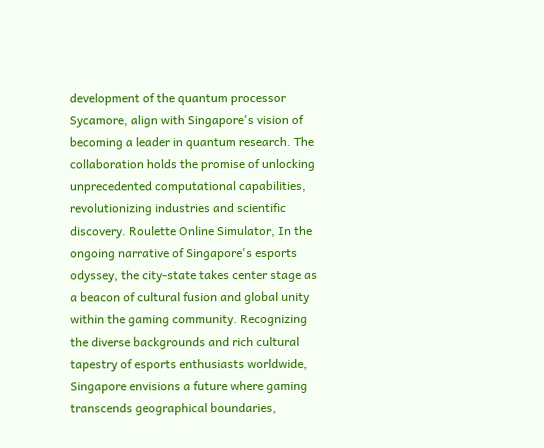development of the quantum processor Sycamore, align with Singapore's vision of becoming a leader in quantum research. The collaboration holds the promise of unlocking unprecedented computational capabilities, revolutionizing industries and scientific discovery. Roulette Online Simulator, In the ongoing narrative of Singapore's esports odyssey, the city-state takes center stage as a beacon of cultural fusion and global unity within the gaming community. Recognizing the diverse backgrounds and rich cultural tapestry of esports enthusiasts worldwide, Singapore envisions a future where gaming transcends geographical boundaries,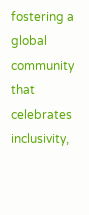fostering a global community that celebrates inclusivity,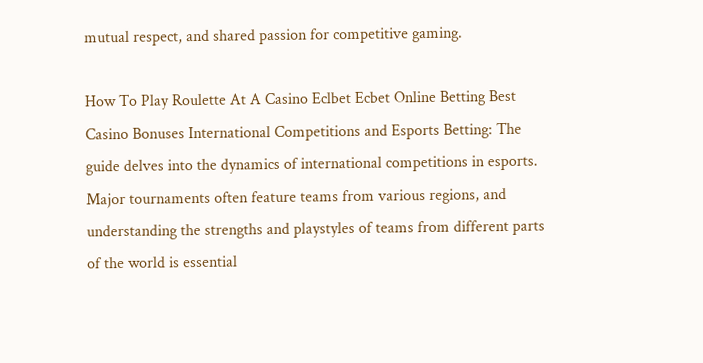mutual respect, and shared passion for competitive gaming.

How To Play Roulette At A Casino Eclbet Ecbet Online Betting Best Casino Bonuses International Competitions and Esports Betting: The guide delves into the dynamics of international competitions in esports. Major tournaments often feature teams from various regions, and understanding the strengths and playstyles of teams from different parts of the world is essential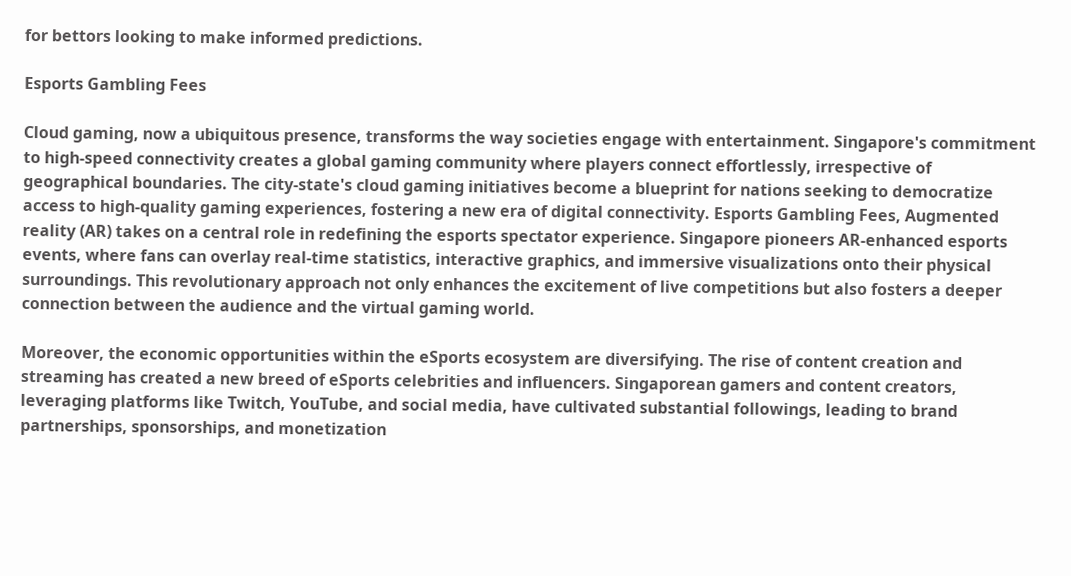for bettors looking to make informed predictions.

Esports Gambling Fees

Cloud gaming, now a ubiquitous presence, transforms the way societies engage with entertainment. Singapore's commitment to high-speed connectivity creates a global gaming community where players connect effortlessly, irrespective of geographical boundaries. The city-state's cloud gaming initiatives become a blueprint for nations seeking to democratize access to high-quality gaming experiences, fostering a new era of digital connectivity. Esports Gambling Fees, Augmented reality (AR) takes on a central role in redefining the esports spectator experience. Singapore pioneers AR-enhanced esports events, where fans can overlay real-time statistics, interactive graphics, and immersive visualizations onto their physical surroundings. This revolutionary approach not only enhances the excitement of live competitions but also fosters a deeper connection between the audience and the virtual gaming world.

Moreover, the economic opportunities within the eSports ecosystem are diversifying. The rise of content creation and streaming has created a new breed of eSports celebrities and influencers. Singaporean gamers and content creators, leveraging platforms like Twitch, YouTube, and social media, have cultivated substantial followings, leading to brand partnerships, sponsorships, and monetization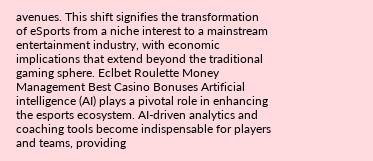avenues. This shift signifies the transformation of eSports from a niche interest to a mainstream entertainment industry, with economic implications that extend beyond the traditional gaming sphere. Eclbet Roulette Money Management Best Casino Bonuses Artificial intelligence (AI) plays a pivotal role in enhancing the esports ecosystem. AI-driven analytics and coaching tools become indispensable for players and teams, providing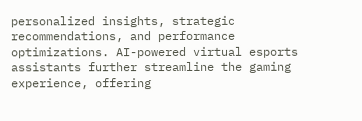personalized insights, strategic recommendations, and performance optimizations. AI-powered virtual esports assistants further streamline the gaming experience, offering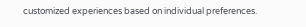customized experiences based on individual preferences.